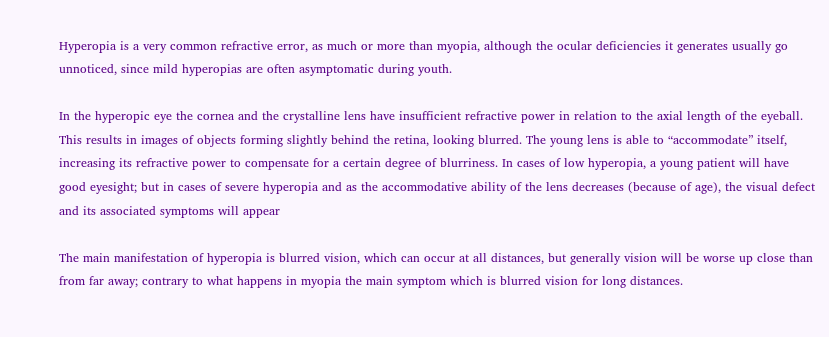Hyperopia is a very common refractive error, as much or more than myopia, although the ocular deficiencies it generates usually go unnoticed, since mild hyperopias are often asymptomatic during youth.

In the hyperopic eye the cornea and the crystalline lens have insufficient refractive power in relation to the axial length of the eyeball. This results in images of objects forming slightly behind the retina, looking blurred. The young lens is able to “accommodate” itself, increasing its refractive power to compensate for a certain degree of blurriness. In cases of low hyperopia, a young patient will have good eyesight; but in cases of severe hyperopia and as the accommodative ability of the lens decreases (because of age), the visual defect and its associated symptoms will appear

The main manifestation of hyperopia is blurred vision, which can occur at all distances, but generally vision will be worse up close than from far away; contrary to what happens in myopia the main symptom which is blurred vision for long distances.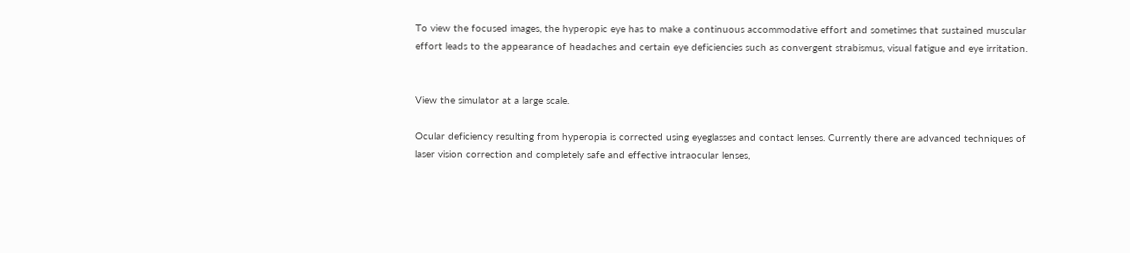To view the focused images, the hyperopic eye has to make a continuous accommodative effort and sometimes that sustained muscular effort leads to the appearance of headaches and certain eye deficiencies such as convergent strabismus, visual fatigue and eye irritation.


View the simulator at a large scale.

Ocular deficiency resulting from hyperopia is corrected using eyeglasses and contact lenses. Currently there are advanced techniques of laser vision correction and completely safe and effective intraocular lenses,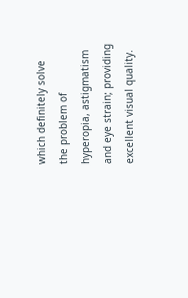which definitely solve the problem of hyperopia, astigmatism and eye strain; providing excellent visual quality.